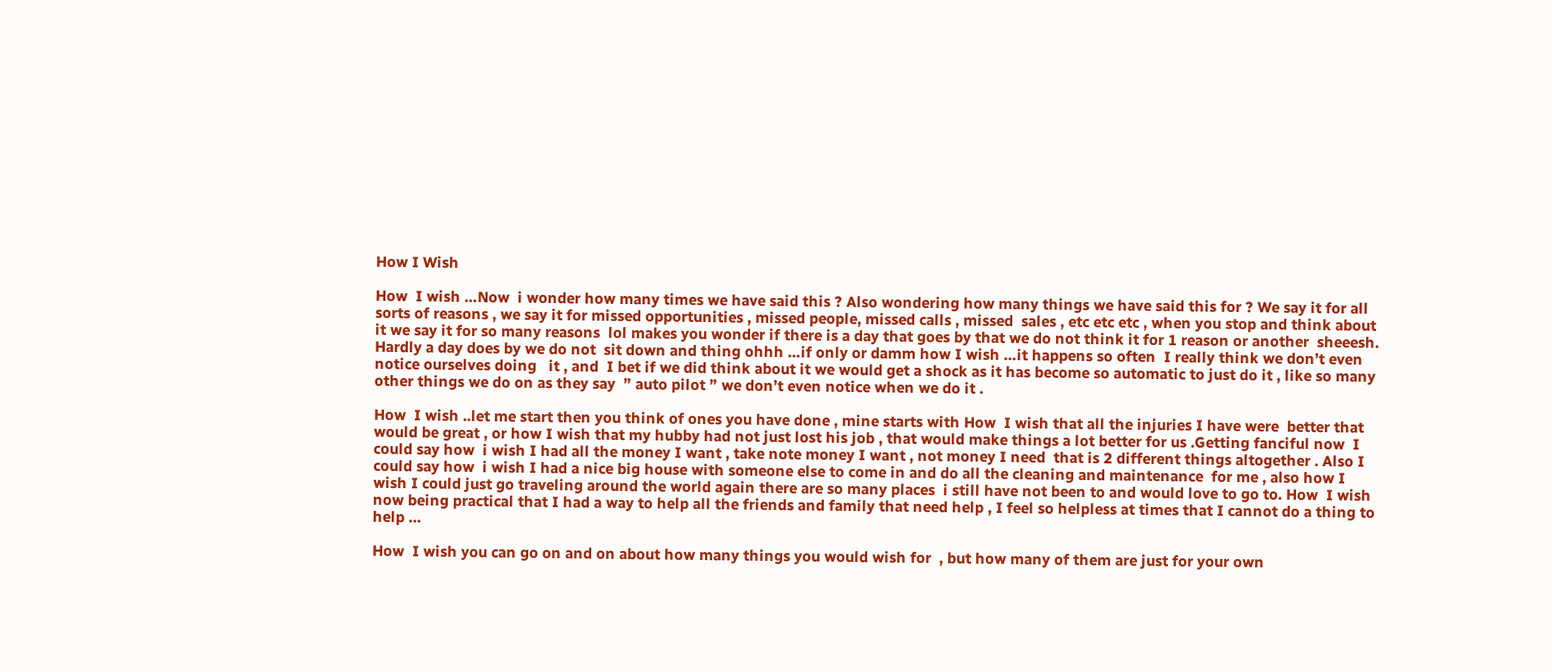How I Wish

How  I wish …Now  i wonder how many times we have said this ? Also wondering how many things we have said this for ? We say it for all sorts of reasons , we say it for missed opportunities , missed people, missed calls , missed  sales , etc etc etc , when you stop and think about it we say it for so many reasons  lol makes you wonder if there is a day that goes by that we do not think it for 1 reason or another  sheeesh. Hardly a day does by we do not  sit down and thing ohhh …if only or damm how I wish …it happens so often  I really think we don’t even notice ourselves doing   it , and  I bet if we did think about it we would get a shock as it has become so automatic to just do it , like so many other things we do on as they say  ” auto pilot ” we don’t even notice when we do it .

How  I wish ..let me start then you think of ones you have done , mine starts with How  I wish that all the injuries I have were  better that would be great , or how I wish that my hubby had not just lost his job , that would make things a lot better for us .Getting fanciful now  I could say how  i wish I had all the money I want , take note money I want , not money I need  that is 2 different things altogether . Also I could say how  i wish I had a nice big house with someone else to come in and do all the cleaning and maintenance  for me , also how I wish I could just go traveling around the world again there are so many places  i still have not been to and would love to go to. How  I wish  now being practical that I had a way to help all the friends and family that need help , I feel so helpless at times that I cannot do a thing to help …

How  I wish you can go on and on about how many things you would wish for  , but how many of them are just for your own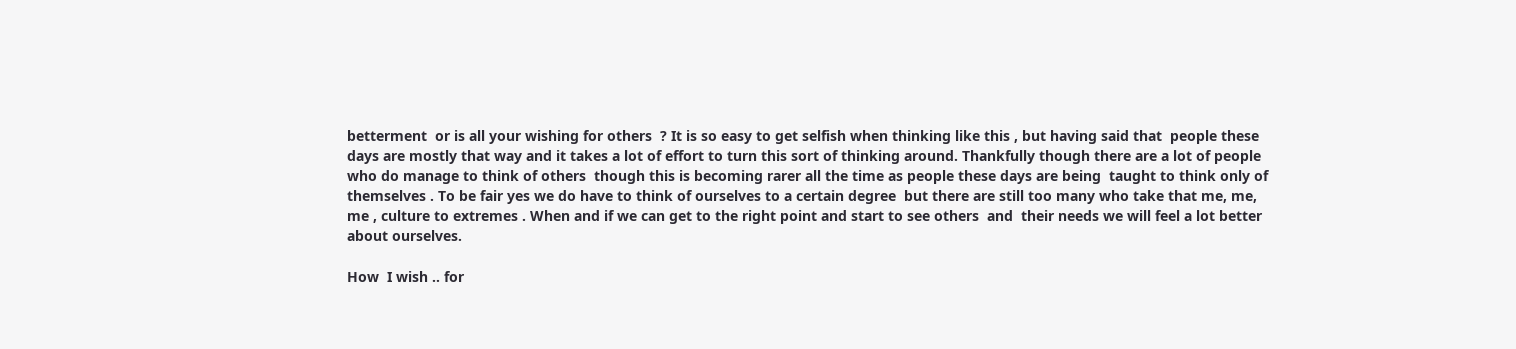betterment  or is all your wishing for others  ? It is so easy to get selfish when thinking like this , but having said that  people these days are mostly that way and it takes a lot of effort to turn this sort of thinking around. Thankfully though there are a lot of people who do manage to think of others  though this is becoming rarer all the time as people these days are being  taught to think only of themselves . To be fair yes we do have to think of ourselves to a certain degree  but there are still too many who take that me, me, me , culture to extremes . When and if we can get to the right point and start to see others  and  their needs we will feel a lot better about ourselves.

How  I wish .. for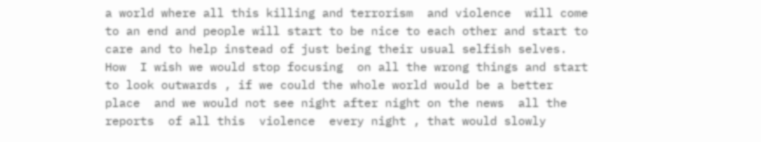a world where all this killing and terrorism  and violence  will come to an end and people will start to be nice to each other and start to care and to help instead of just being their usual selfish selves. How  I wish we would stop focusing  on all the wrong things and start to look outwards , if we could the whole world would be a better place  and we would not see night after night on the news  all the reports  of all this  violence  every night , that would slowly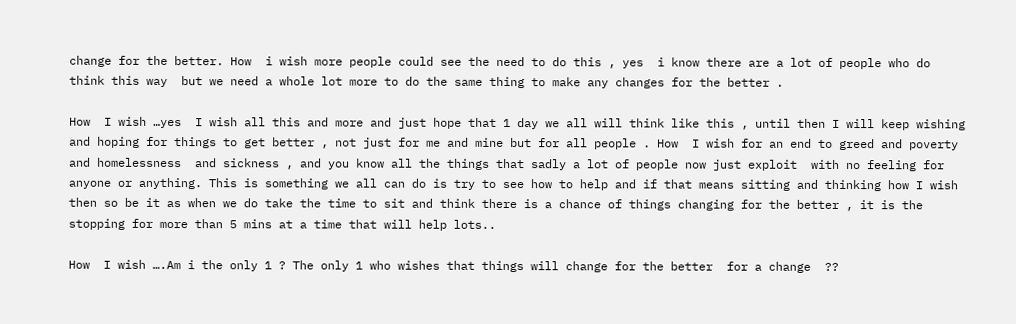change for the better. How  i wish more people could see the need to do this , yes  i know there are a lot of people who do think this way  but we need a whole lot more to do the same thing to make any changes for the better .

How  I wish …yes  I wish all this and more and just hope that 1 day we all will think like this , until then I will keep wishing and hoping for things to get better , not just for me and mine but for all people . How  I wish for an end to greed and poverty and homelessness  and sickness , and you know all the things that sadly a lot of people now just exploit  with no feeling for anyone or anything. This is something we all can do is try to see how to help and if that means sitting and thinking how I wish then so be it as when we do take the time to sit and think there is a chance of things changing for the better , it is the stopping for more than 5 mins at a time that will help lots..

How  I wish ….Am i the only 1 ? The only 1 who wishes that things will change for the better  for a change  ??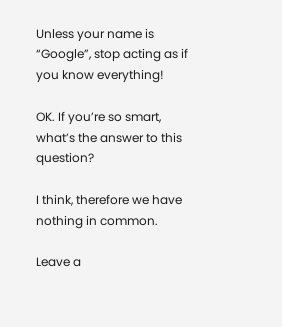Unless your name is “Google”, stop acting as if you know everything!

OK. If you’re so smart, what’s the answer to this question?

I think, therefore we have nothing in common.

Leave a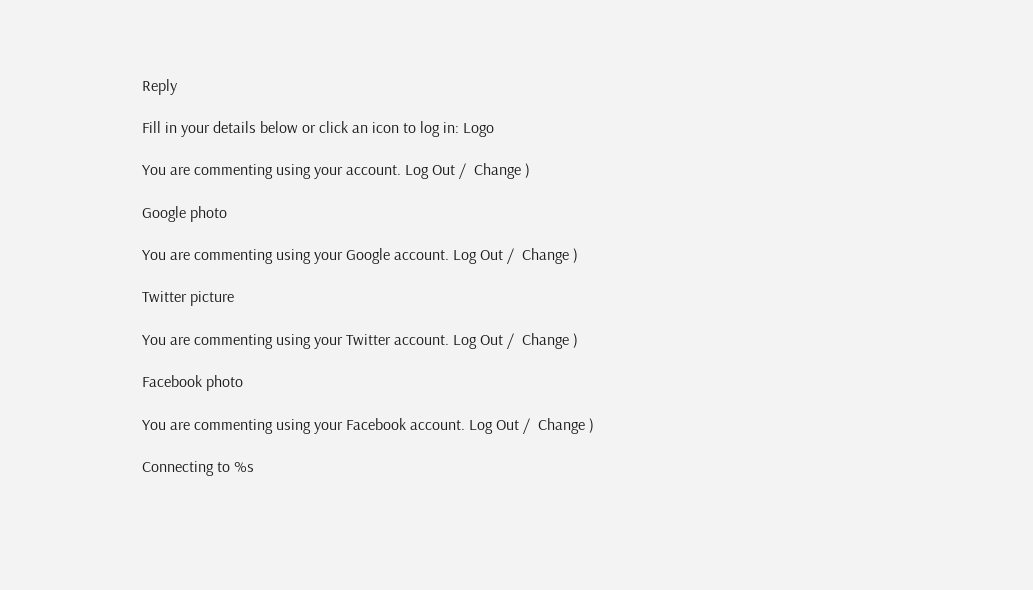Reply

Fill in your details below or click an icon to log in: Logo

You are commenting using your account. Log Out /  Change )

Google photo

You are commenting using your Google account. Log Out /  Change )

Twitter picture

You are commenting using your Twitter account. Log Out /  Change )

Facebook photo

You are commenting using your Facebook account. Log Out /  Change )

Connecting to %s